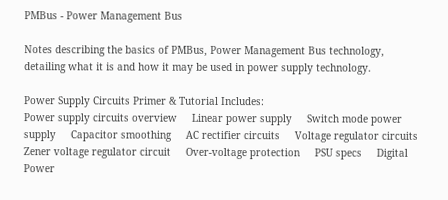PMBus - Power Management Bus

Notes describing the basics of PMBus, Power Management Bus technology, detailing what it is and how it may be used in power supply technology.

Power Supply Circuits Primer & Tutorial Includes:
Power supply circuits overview     Linear power supply     Switch mode power supply     Capacitor smoothing     AC rectifier circuits     Voltage regulator circuits     Zener voltage regulator circuit     Over-voltage protection     PSU specs     Digital Power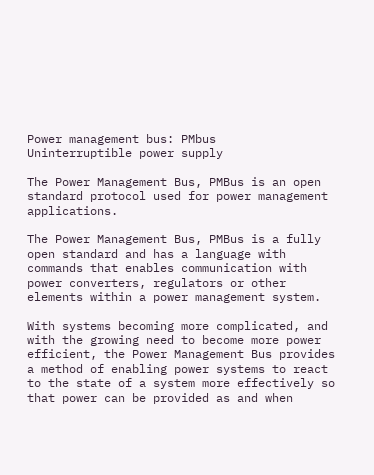Power management bus: PMbus     Uninterruptible power supply

The Power Management Bus, PMBus is an open standard protocol used for power management applications.

The Power Management Bus, PMBus is a fully open standard and has a language with commands that enables communication with power converters, regulators or other elements within a power management system.

With systems becoming more complicated, and with the growing need to become more power efficient, the Power Management Bus provides a method of enabling power systems to react to the state of a system more effectively so that power can be provided as and when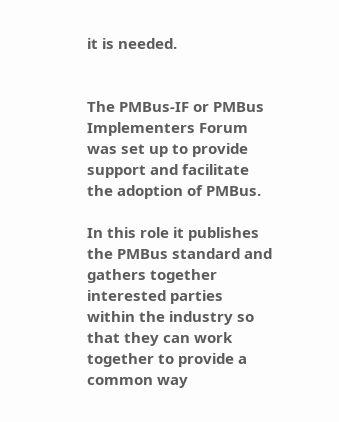it is needed.


The PMBus-IF or PMBus Implementers Forum was set up to provide support and facilitate the adoption of PMBus.

In this role it publishes the PMBus standard and gathers together interested parties within the industry so that they can work together to provide a common way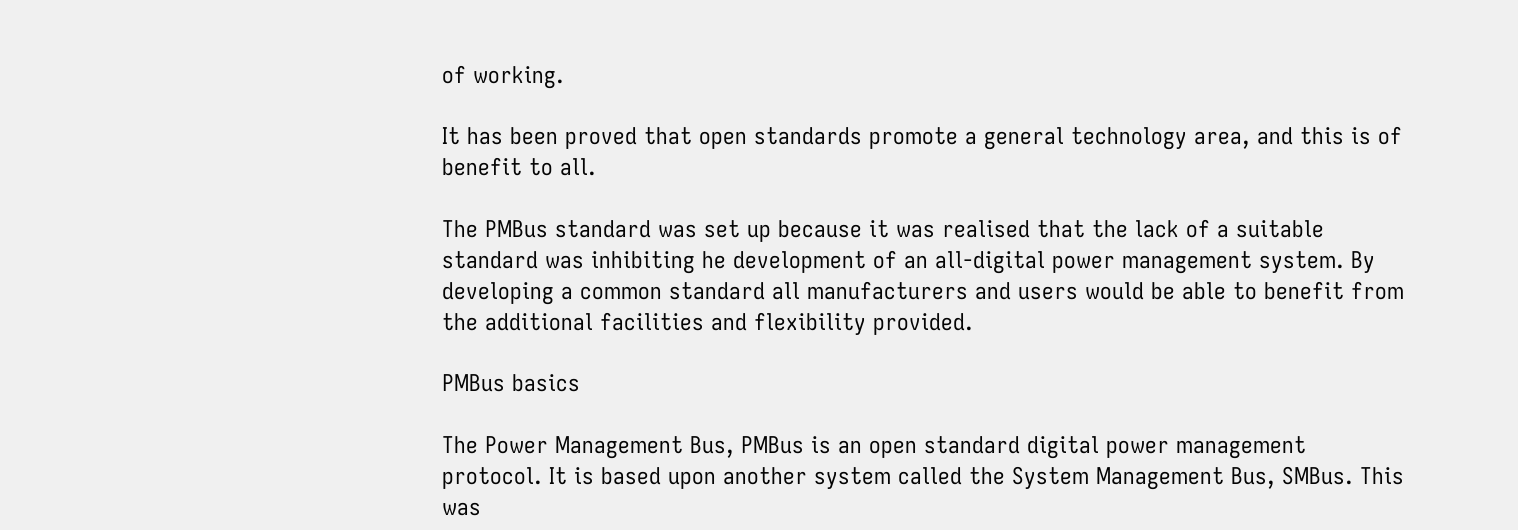of working.

It has been proved that open standards promote a general technology area, and this is of benefit to all.

The PMBus standard was set up because it was realised that the lack of a suitable standard was inhibiting he development of an all-digital power management system. By developing a common standard all manufacturers and users would be able to benefit from the additional facilities and flexibility provided.

PMBus basics

The Power Management Bus, PMBus is an open standard digital power management protocol. It is based upon another system called the System Management Bus, SMBus. This was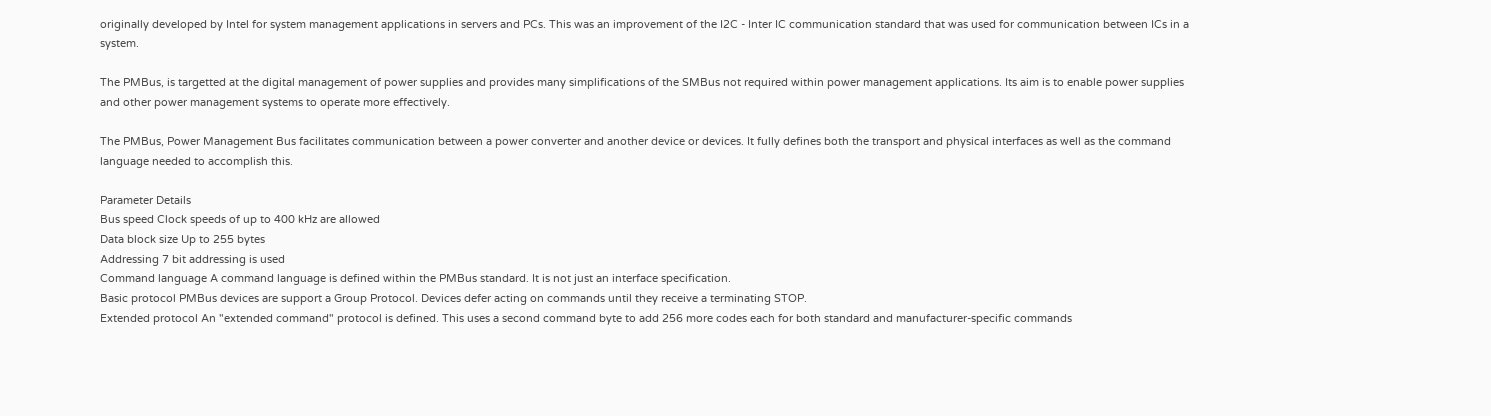originally developed by Intel for system management applications in servers and PCs. This was an improvement of the I2C - Inter IC communication standard that was used for communication between ICs in a system.

The PMBus, is targetted at the digital management of power supplies and provides many simplifications of the SMBus not required within power management applications. Its aim is to enable power supplies and other power management systems to operate more effectively.

The PMBus, Power Management Bus facilitates communication between a power converter and another device or devices. It fully defines both the transport and physical interfaces as well as the command language needed to accomplish this.

Parameter Details
Bus speed Clock speeds of up to 400 kHz are allowed
Data block size Up to 255 bytes
Addressing 7 bit addressing is used
Command language A command language is defined within the PMBus standard. It is not just an interface specification.
Basic protocol PMBus devices are support a Group Protocol. Devices defer acting on commands until they receive a terminating STOP.
Extended protocol An "extended command" protocol is defined. This uses a second command byte to add 256 more codes each for both standard and manufacturer-specific commands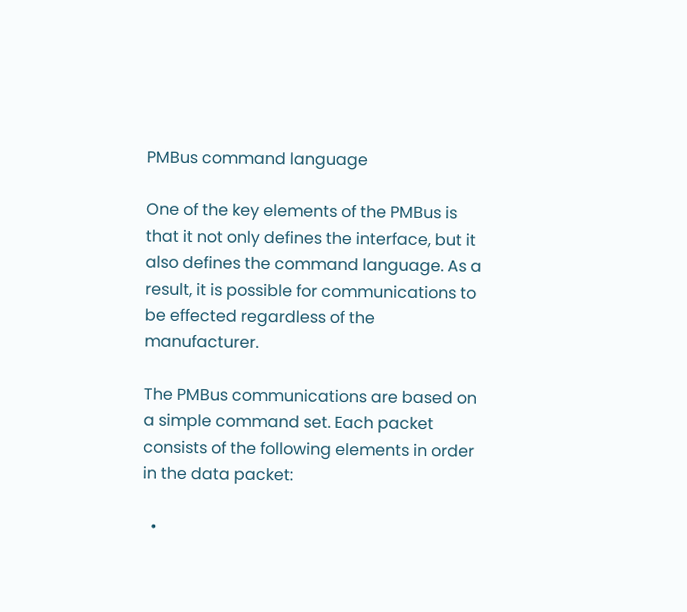PMBus command language

One of the key elements of the PMBus is that it not only defines the interface, but it also defines the command language. As a result, it is possible for communications to be effected regardless of the manufacturer.

The PMBus communications are based on a simple command set. Each packet consists of the following elements in order in the data packet:

  •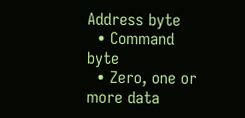Address byte
  • Command byte
  • Zero, one or more data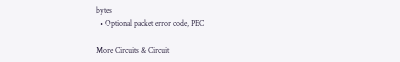bytes
  • Optional packet error code, PEC

More Circuits & Circuit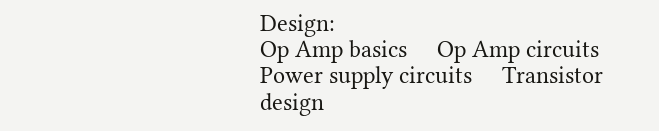Design:
Op Amp basics     Op Amp circuits     Power supply circuits     Transistor design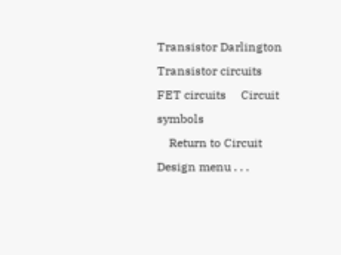Transistor Darlington     Transistor circuits     FET circuits     Circuit symbols
    Return to Circuit Design menu . . .